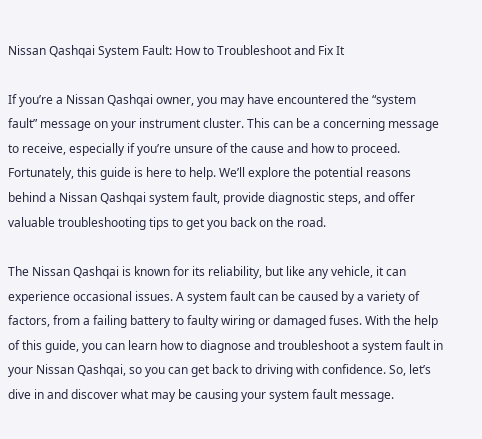Nissan Qashqai System Fault: How to Troubleshoot and Fix It

If you’re a Nissan Qashqai owner, you may have encountered the “system fault” message on your instrument cluster. This can be a concerning message to receive, especially if you’re unsure of the cause and how to proceed. Fortunately, this guide is here to help. We’ll explore the potential reasons behind a Nissan Qashqai system fault, provide diagnostic steps, and offer valuable troubleshooting tips to get you back on the road.

The Nissan Qashqai is known for its reliability, but like any vehicle, it can experience occasional issues. A system fault can be caused by a variety of factors, from a failing battery to faulty wiring or damaged fuses. With the help of this guide, you can learn how to diagnose and troubleshoot a system fault in your Nissan Qashqai, so you can get back to driving with confidence. So, let’s dive in and discover what may be causing your system fault message.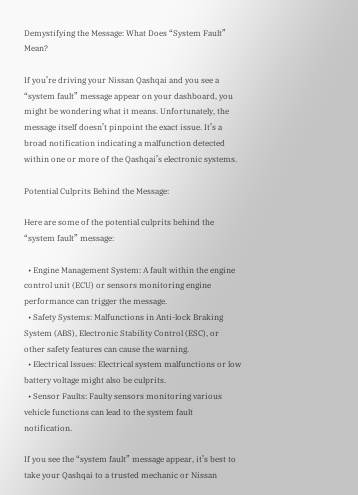Demystifying the Message: What Does “System Fault” Mean?

If you’re driving your Nissan Qashqai and you see a “system fault” message appear on your dashboard, you might be wondering what it means. Unfortunately, the message itself doesn’t pinpoint the exact issue. It’s a broad notification indicating a malfunction detected within one or more of the Qashqai’s electronic systems.

Potential Culprits Behind the Message:

Here are some of the potential culprits behind the “system fault” message:

  • Engine Management System: A fault within the engine control unit (ECU) or sensors monitoring engine performance can trigger the message.
  • Safety Systems: Malfunctions in Anti-lock Braking System (ABS), Electronic Stability Control (ESC), or other safety features can cause the warning.
  • Electrical Issues: Electrical system malfunctions or low battery voltage might also be culprits.
  • Sensor Faults: Faulty sensors monitoring various vehicle functions can lead to the system fault notification.

If you see the “system fault” message appear, it’s best to take your Qashqai to a trusted mechanic or Nissan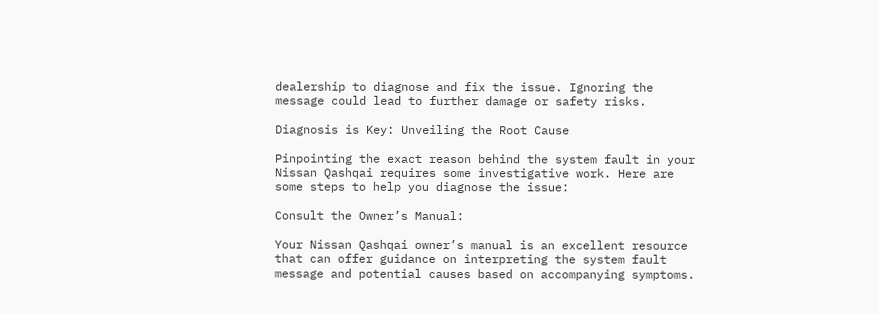dealership to diagnose and fix the issue. Ignoring the message could lead to further damage or safety risks.

Diagnosis is Key: Unveiling the Root Cause

Pinpointing the exact reason behind the system fault in your Nissan Qashqai requires some investigative work. Here are some steps to help you diagnose the issue:

Consult the Owner’s Manual:

Your Nissan Qashqai owner’s manual is an excellent resource that can offer guidance on interpreting the system fault message and potential causes based on accompanying symptoms.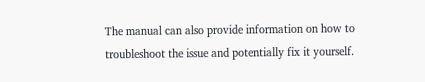The manual can also provide information on how to troubleshoot the issue and potentially fix it yourself.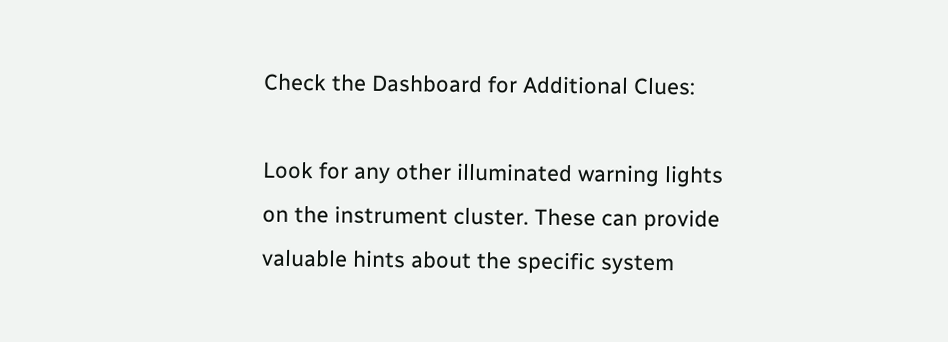Check the Dashboard for Additional Clues:

Look for any other illuminated warning lights on the instrument cluster. These can provide valuable hints about the specific system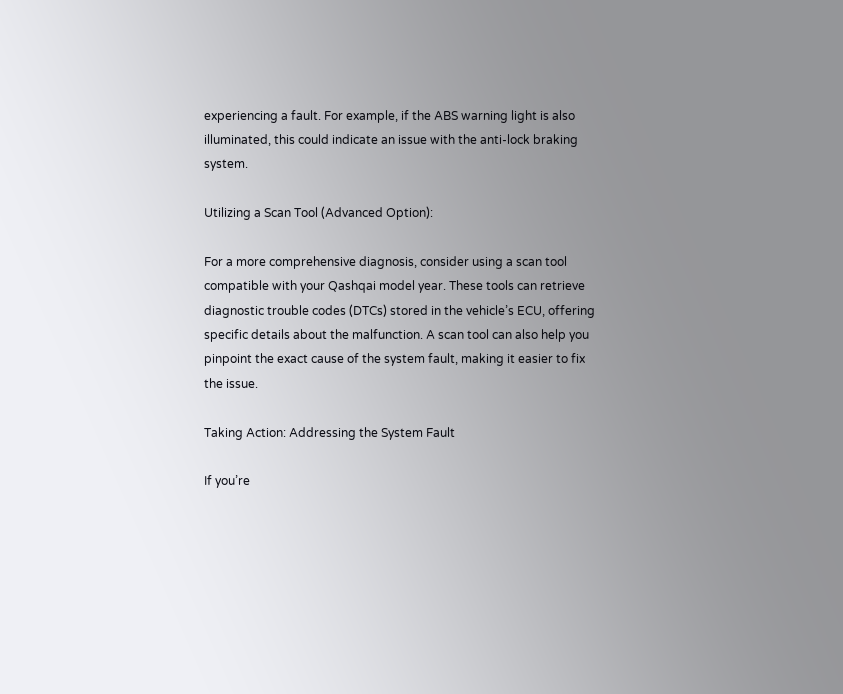experiencing a fault. For example, if the ABS warning light is also illuminated, this could indicate an issue with the anti-lock braking system.

Utilizing a Scan Tool (Advanced Option):

For a more comprehensive diagnosis, consider using a scan tool compatible with your Qashqai model year. These tools can retrieve diagnostic trouble codes (DTCs) stored in the vehicle’s ECU, offering specific details about the malfunction. A scan tool can also help you pinpoint the exact cause of the system fault, making it easier to fix the issue.

Taking Action: Addressing the System Fault

If you’re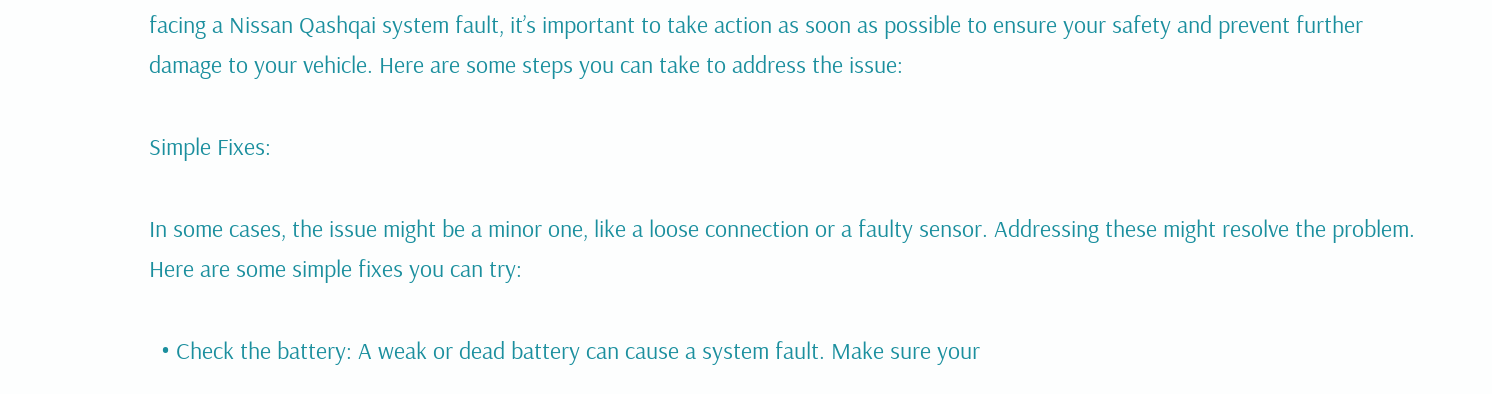facing a Nissan Qashqai system fault, it’s important to take action as soon as possible to ensure your safety and prevent further damage to your vehicle. Here are some steps you can take to address the issue:

Simple Fixes:

In some cases, the issue might be a minor one, like a loose connection or a faulty sensor. Addressing these might resolve the problem. Here are some simple fixes you can try:

  • Check the battery: A weak or dead battery can cause a system fault. Make sure your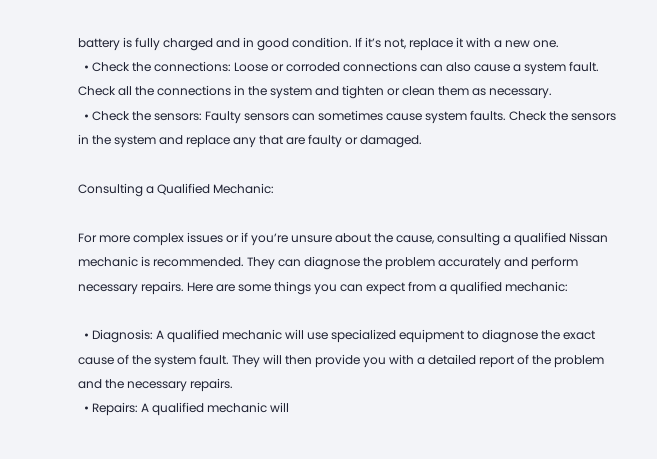battery is fully charged and in good condition. If it’s not, replace it with a new one.
  • Check the connections: Loose or corroded connections can also cause a system fault. Check all the connections in the system and tighten or clean them as necessary.
  • Check the sensors: Faulty sensors can sometimes cause system faults. Check the sensors in the system and replace any that are faulty or damaged.

Consulting a Qualified Mechanic:

For more complex issues or if you’re unsure about the cause, consulting a qualified Nissan mechanic is recommended. They can diagnose the problem accurately and perform necessary repairs. Here are some things you can expect from a qualified mechanic:

  • Diagnosis: A qualified mechanic will use specialized equipment to diagnose the exact cause of the system fault. They will then provide you with a detailed report of the problem and the necessary repairs.
  • Repairs: A qualified mechanic will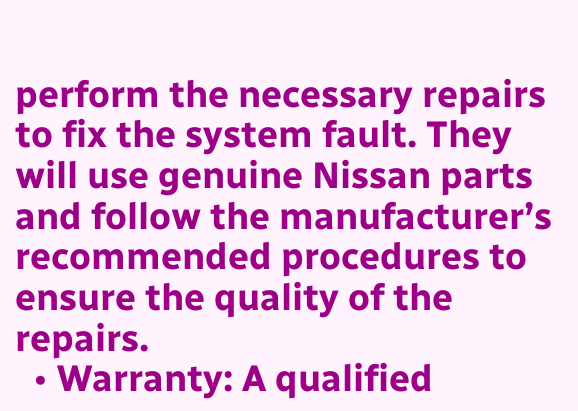perform the necessary repairs to fix the system fault. They will use genuine Nissan parts and follow the manufacturer’s recommended procedures to ensure the quality of the repairs.
  • Warranty: A qualified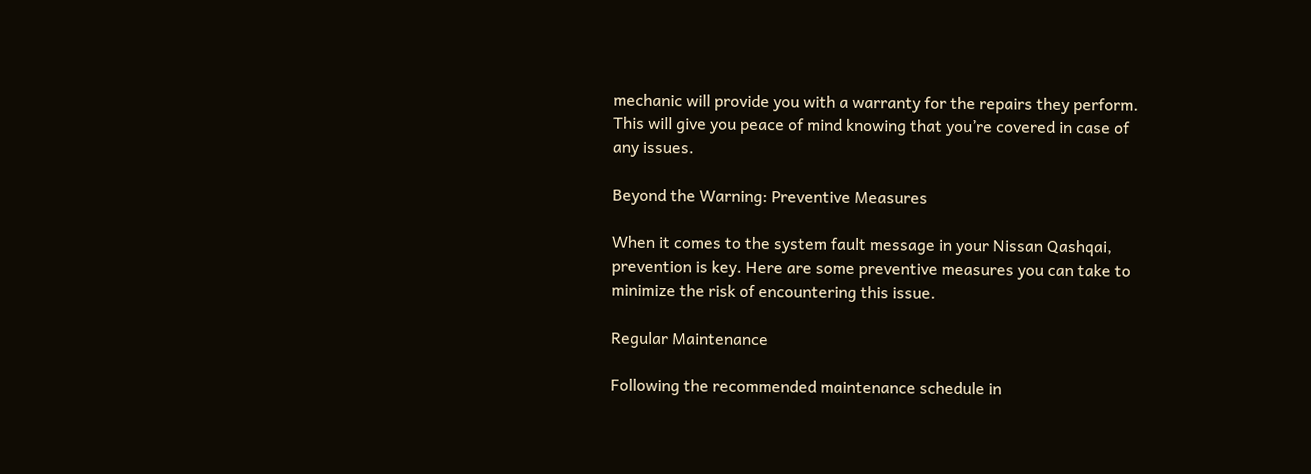mechanic will provide you with a warranty for the repairs they perform. This will give you peace of mind knowing that you’re covered in case of any issues.

Beyond the Warning: Preventive Measures

When it comes to the system fault message in your Nissan Qashqai, prevention is key. Here are some preventive measures you can take to minimize the risk of encountering this issue.

Regular Maintenance

Following the recommended maintenance schedule in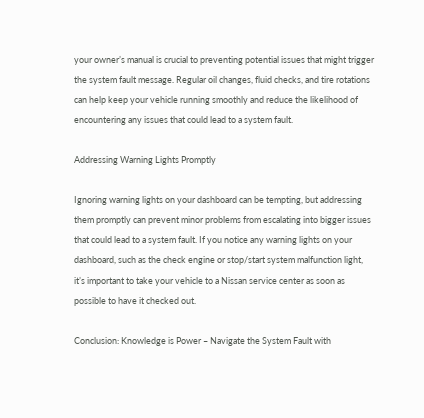your owner’s manual is crucial to preventing potential issues that might trigger the system fault message. Regular oil changes, fluid checks, and tire rotations can help keep your vehicle running smoothly and reduce the likelihood of encountering any issues that could lead to a system fault.

Addressing Warning Lights Promptly

Ignoring warning lights on your dashboard can be tempting, but addressing them promptly can prevent minor problems from escalating into bigger issues that could lead to a system fault. If you notice any warning lights on your dashboard, such as the check engine or stop/start system malfunction light, it’s important to take your vehicle to a Nissan service center as soon as possible to have it checked out.

Conclusion: Knowledge is Power – Navigate the System Fault with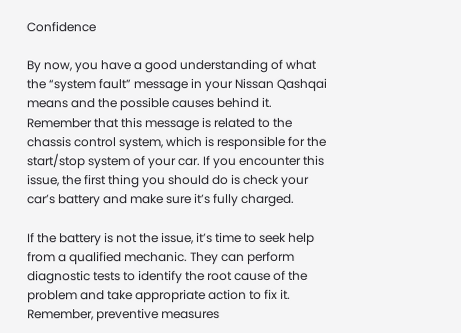Confidence

By now, you have a good understanding of what the “system fault” message in your Nissan Qashqai means and the possible causes behind it. Remember that this message is related to the chassis control system, which is responsible for the start/stop system of your car. If you encounter this issue, the first thing you should do is check your car’s battery and make sure it’s fully charged.

If the battery is not the issue, it’s time to seek help from a qualified mechanic. They can perform diagnostic tests to identify the root cause of the problem and take appropriate action to fix it. Remember, preventive measures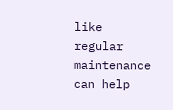like regular maintenance can help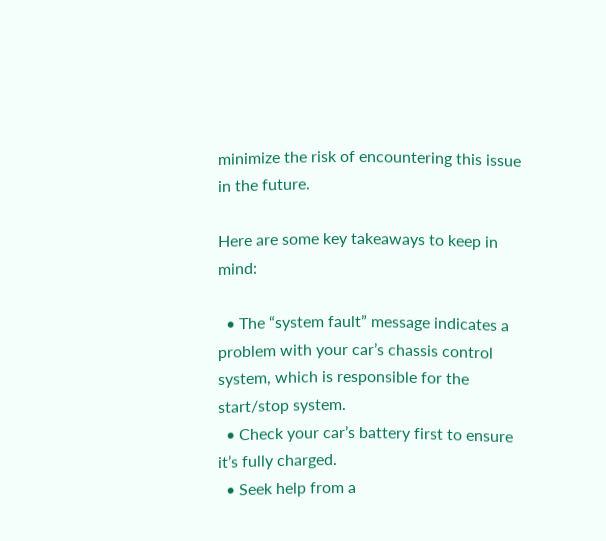minimize the risk of encountering this issue in the future.

Here are some key takeaways to keep in mind:

  • The “system fault” message indicates a problem with your car’s chassis control system, which is responsible for the start/stop system.
  • Check your car’s battery first to ensure it’s fully charged.
  • Seek help from a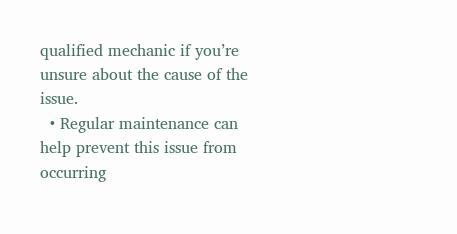qualified mechanic if you’re unsure about the cause of the issue.
  • Regular maintenance can help prevent this issue from occurring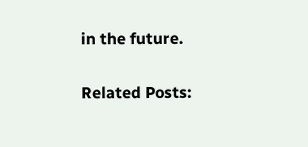in the future.

Related Posts: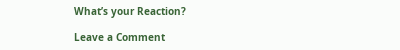What’s your Reaction?

Leave a Comment